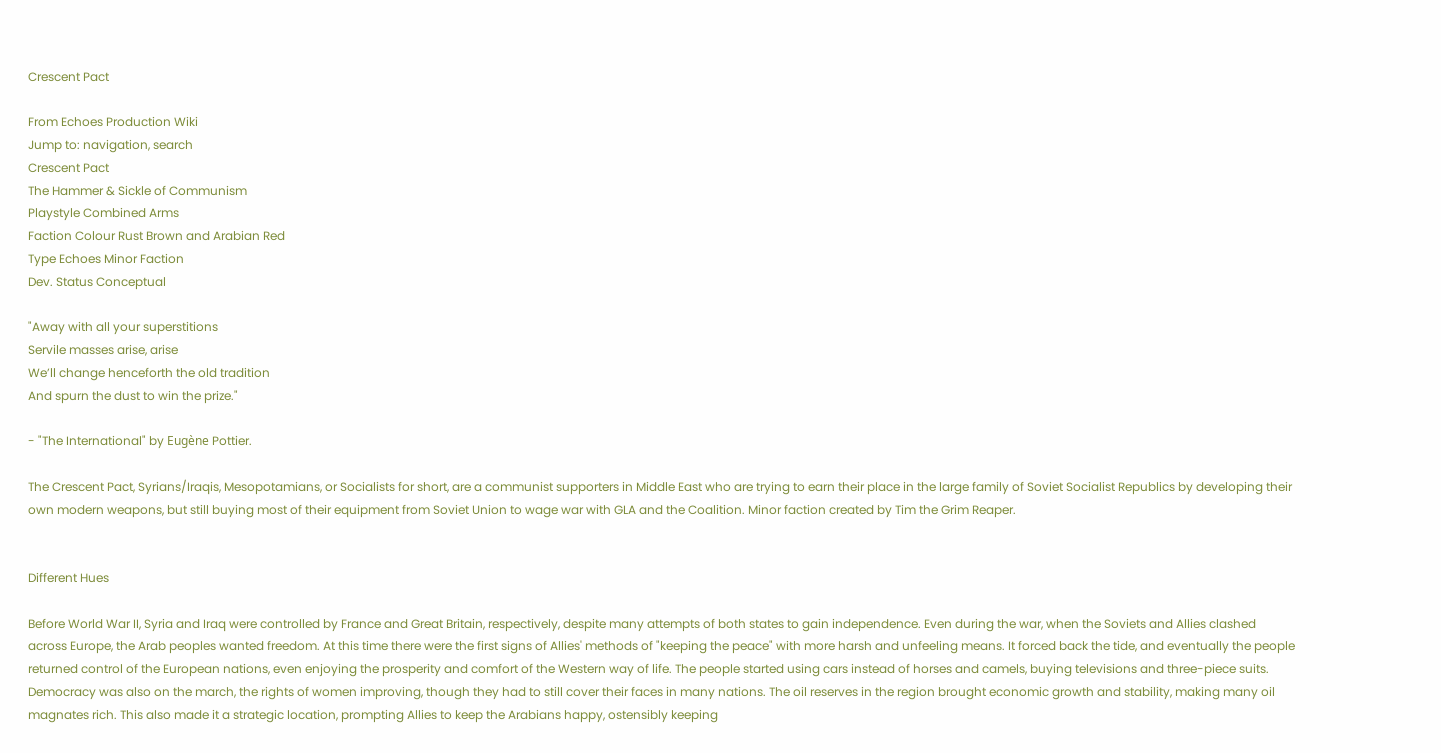Crescent Pact

From Echoes Production Wiki
Jump to: navigation, search
Crescent Pact
The Hammer & Sickle of Communism
Playstyle Combined Arms
Faction Colour Rust Brown and Arabian Red
Type Echoes Minor Faction
Dev. Status Conceptual

"Away with all your superstitions
Servile masses arise, arise
We’ll change henceforth the old tradition
And spurn the dust to win the prize."

- "The International" by Eugène Pottier.

The Crescent Pact, Syrians/Iraqis, Mesopotamians, or Socialists for short, are a communist supporters in Middle East who are trying to earn their place in the large family of Soviet Socialist Republics by developing their own modern weapons, but still buying most of their equipment from Soviet Union to wage war with GLA and the Coalition. Minor faction created by Tim the Grim Reaper.


Different Hues

Before World War II, Syria and Iraq were controlled by France and Great Britain, respectively, despite many attempts of both states to gain independence. Even during the war, when the Soviets and Allies clashed across Europe, the Arab peoples wanted freedom. At this time there were the first signs of Allies' methods of "keeping the peace" with more harsh and unfeeling means. It forced back the tide, and eventually the people returned control of the European nations, even enjoying the prosperity and comfort of the Western way of life. The people started using cars instead of horses and camels, buying televisions and three-piece suits. Democracy was also on the march, the rights of women improving, though they had to still cover their faces in many nations. The oil reserves in the region brought economic growth and stability, making many oil magnates rich. This also made it a strategic location, prompting Allies to keep the Arabians happy, ostensibly keeping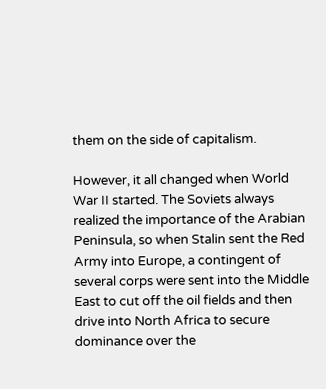them on the side of capitalism.

However, it all changed when World War II started. The Soviets always realized the importance of the Arabian Peninsula, so when Stalin sent the Red Army into Europe, a contingent of several corps were sent into the Middle East to cut off the oil fields and then drive into North Africa to secure dominance over the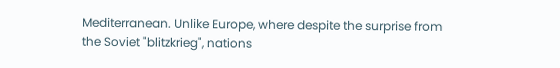Mediterranean. Unlike Europe, where despite the surprise from the Soviet "blitzkrieg", nations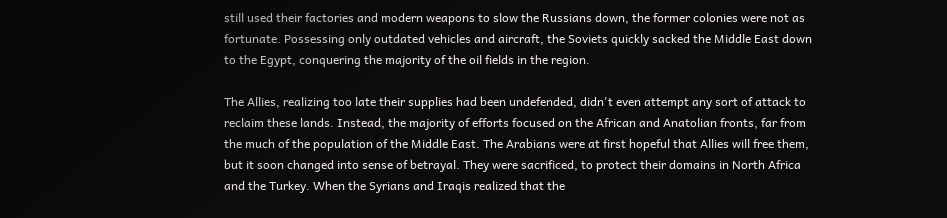still used their factories and modern weapons to slow the Russians down, the former colonies were not as fortunate. Possessing only outdated vehicles and aircraft, the Soviets quickly sacked the Middle East down to the Egypt, conquering the majority of the oil fields in the region.

The Allies, realizing too late their supplies had been undefended, didn't even attempt any sort of attack to reclaim these lands. Instead, the majority of efforts focused on the African and Anatolian fronts, far from the much of the population of the Middle East. The Arabians were at first hopeful that Allies will free them, but it soon changed into sense of betrayal. They were sacrificed, to protect their domains in North Africa and the Turkey. When the Syrians and Iraqis realized that the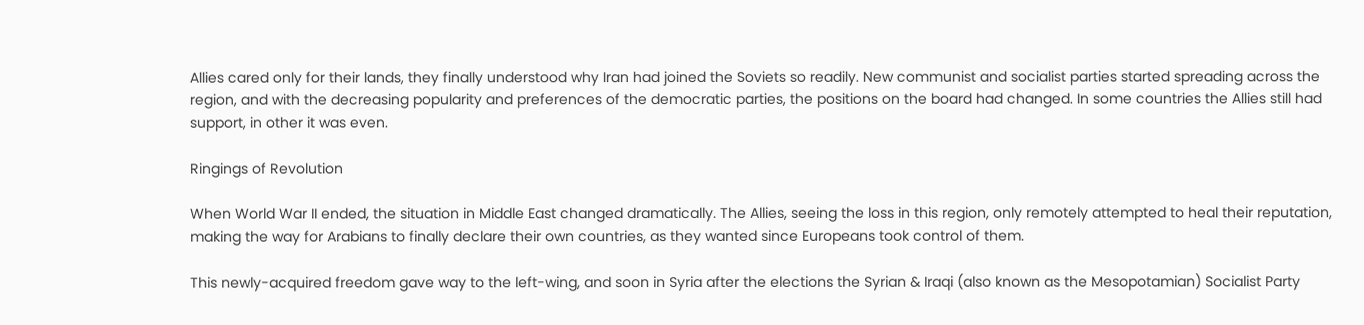Allies cared only for their lands, they finally understood why Iran had joined the Soviets so readily. New communist and socialist parties started spreading across the region, and with the decreasing popularity and preferences of the democratic parties, the positions on the board had changed. In some countries the Allies still had support, in other it was even.

Ringings of Revolution

When World War II ended, the situation in Middle East changed dramatically. The Allies, seeing the loss in this region, only remotely attempted to heal their reputation, making the way for Arabians to finally declare their own countries, as they wanted since Europeans took control of them.

This newly-acquired freedom gave way to the left-wing, and soon in Syria after the elections the Syrian & Iraqi (also known as the Mesopotamian) Socialist Party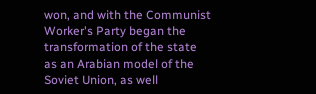won, and with the Communist Worker's Party began the transformation of the state as an Arabian model of the Soviet Union, as well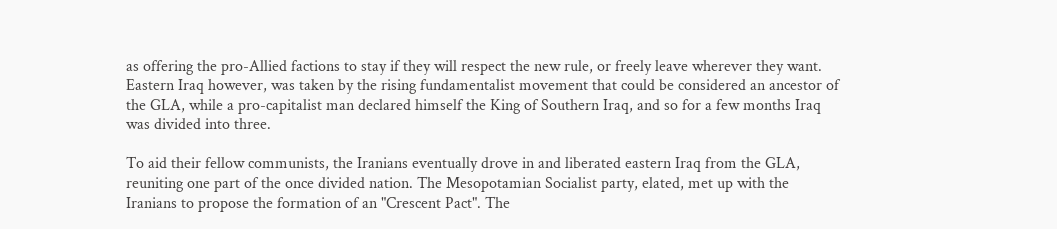as offering the pro-Allied factions to stay if they will respect the new rule, or freely leave wherever they want. Eastern Iraq however, was taken by the rising fundamentalist movement that could be considered an ancestor of the GLA, while a pro-capitalist man declared himself the King of Southern Iraq, and so for a few months Iraq was divided into three.

To aid their fellow communists, the Iranians eventually drove in and liberated eastern Iraq from the GLA, reuniting one part of the once divided nation. The Mesopotamian Socialist party, elated, met up with the Iranians to propose the formation of an "Crescent Pact". The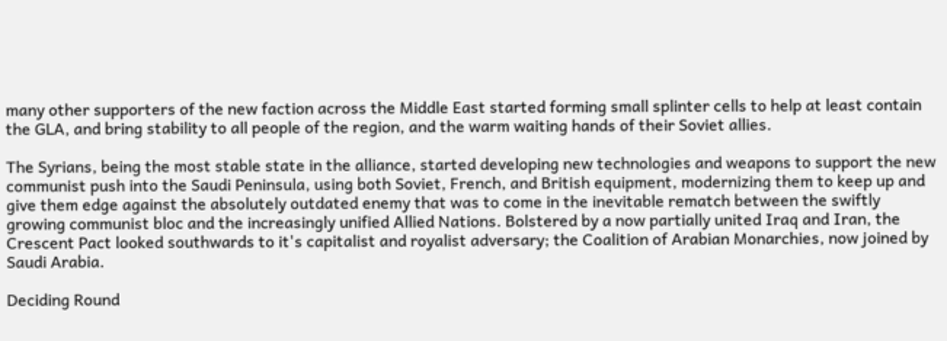many other supporters of the new faction across the Middle East started forming small splinter cells to help at least contain the GLA, and bring stability to all people of the region, and the warm waiting hands of their Soviet allies.

The Syrians, being the most stable state in the alliance, started developing new technologies and weapons to support the new communist push into the Saudi Peninsula, using both Soviet, French, and British equipment, modernizing them to keep up and give them edge against the absolutely outdated enemy that was to come in the inevitable rematch between the swiftly growing communist bloc and the increasingly unified Allied Nations. Bolstered by a now partially united Iraq and Iran, the Crescent Pact looked southwards to it's capitalist and royalist adversary; the Coalition of Arabian Monarchies, now joined by Saudi Arabia.

Deciding Round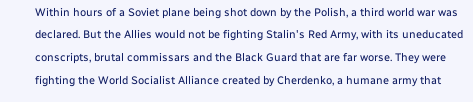Within hours of a Soviet plane being shot down by the Polish, a third world war was declared. But the Allies would not be fighting Stalin's Red Army, with its uneducated conscripts, brutal commissars and the Black Guard that are far worse. They were fighting the World Socialist Alliance created by Cherdenko, a humane army that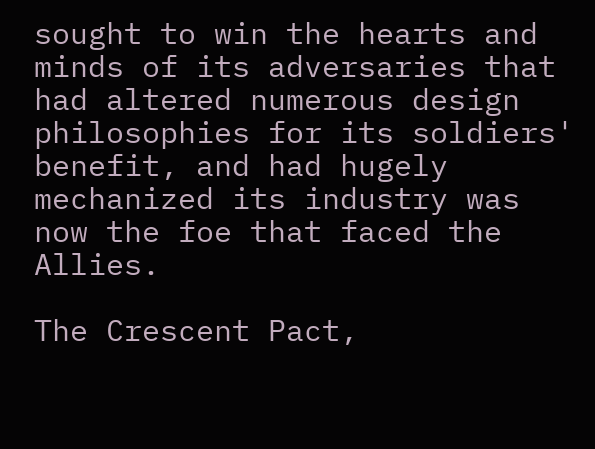sought to win the hearts and minds of its adversaries that had altered numerous design philosophies for its soldiers' benefit, and had hugely mechanized its industry was now the foe that faced the Allies.

The Crescent Pact,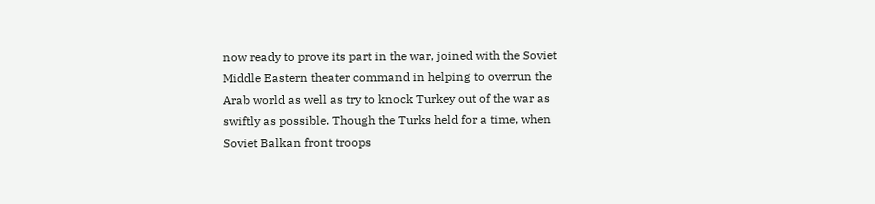now ready to prove its part in the war, joined with the Soviet Middle Eastern theater command in helping to overrun the Arab world as well as try to knock Turkey out of the war as swiftly as possible. Though the Turks held for a time, when Soviet Balkan front troops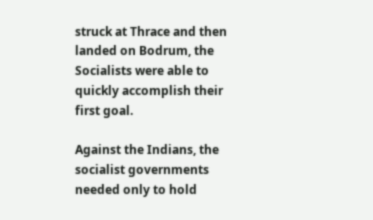struck at Thrace and then landed on Bodrum, the Socialists were able to quickly accomplish their first goal.

Against the Indians, the socialist governments needed only to hold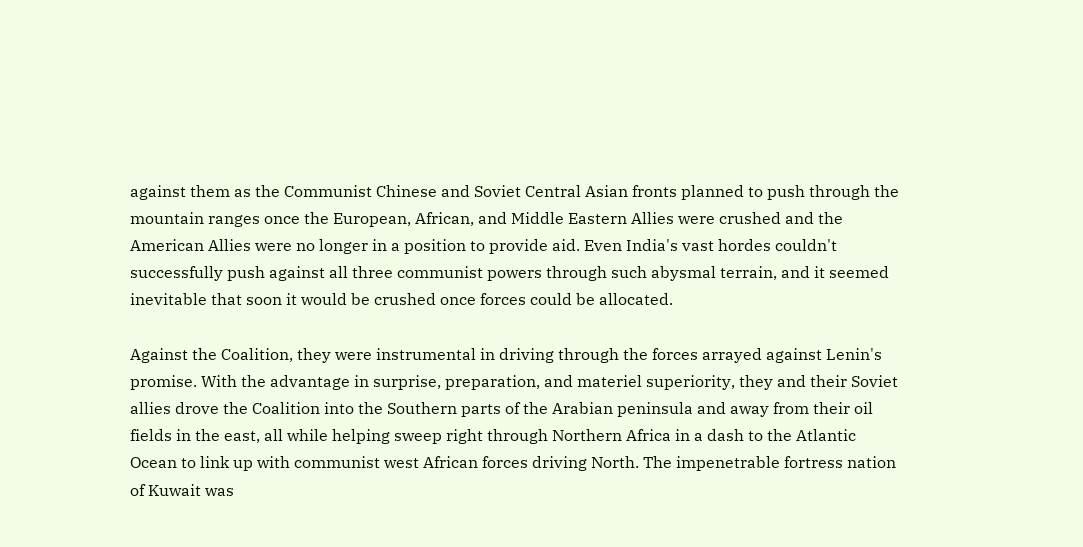against them as the Communist Chinese and Soviet Central Asian fronts planned to push through the mountain ranges once the European, African, and Middle Eastern Allies were crushed and the American Allies were no longer in a position to provide aid. Even India's vast hordes couldn't successfully push against all three communist powers through such abysmal terrain, and it seemed inevitable that soon it would be crushed once forces could be allocated.

Against the Coalition, they were instrumental in driving through the forces arrayed against Lenin's promise. With the advantage in surprise, preparation, and materiel superiority, they and their Soviet allies drove the Coalition into the Southern parts of the Arabian peninsula and away from their oil fields in the east, all while helping sweep right through Northern Africa in a dash to the Atlantic Ocean to link up with communist west African forces driving North. The impenetrable fortress nation of Kuwait was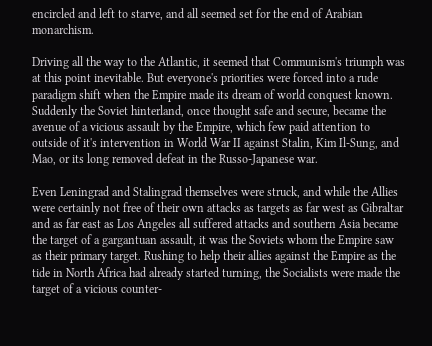encircled and left to starve, and all seemed set for the end of Arabian monarchism.

Driving all the way to the Atlantic, it seemed that Communism's triumph was at this point inevitable. But everyone's priorities were forced into a rude paradigm shift when the Empire made its dream of world conquest known. Suddenly the Soviet hinterland, once thought safe and secure, became the avenue of a vicious assault by the Empire, which few paid attention to outside of it's intervention in World War II against Stalin, Kim Il-Sung, and Mao, or its long removed defeat in the Russo-Japanese war.

Even Leningrad and Stalingrad themselves were struck, and while the Allies were certainly not free of their own attacks as targets as far west as Gibraltar and as far east as Los Angeles all suffered attacks and southern Asia became the target of a gargantuan assault, it was the Soviets whom the Empire saw as their primary target. Rushing to help their allies against the Empire as the tide in North Africa had already started turning, the Socialists were made the target of a vicious counter-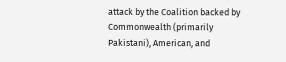attack by the Coalition backed by Commonwealth (primarily Pakistani), American, and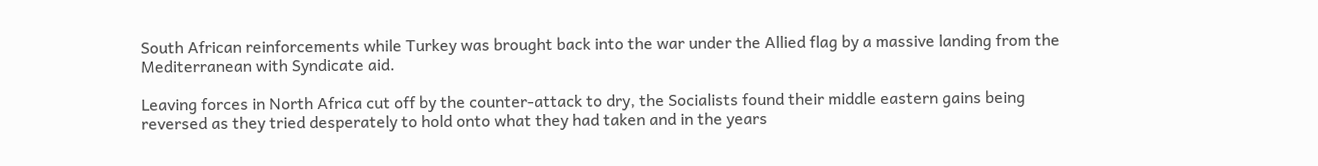South African reinforcements while Turkey was brought back into the war under the Allied flag by a massive landing from the Mediterranean with Syndicate aid.

Leaving forces in North Africa cut off by the counter-attack to dry, the Socialists found their middle eastern gains being reversed as they tried desperately to hold onto what they had taken and in the years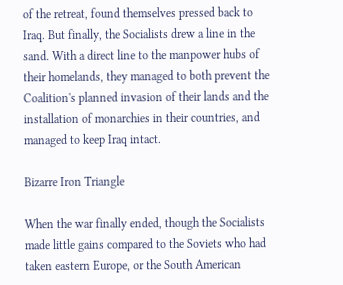of the retreat, found themselves pressed back to Iraq. But finally, the Socialists drew a line in the sand. With a direct line to the manpower hubs of their homelands, they managed to both prevent the Coalition's planned invasion of their lands and the installation of monarchies in their countries, and managed to keep Iraq intact.

Bizarre Iron Triangle

When the war finally ended, though the Socialists made little gains compared to the Soviets who had taken eastern Europe, or the South American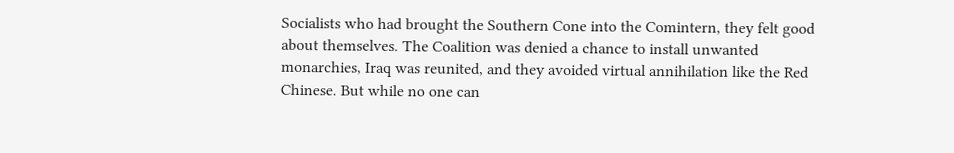Socialists who had brought the Southern Cone into the Comintern, they felt good about themselves. The Coalition was denied a chance to install unwanted monarchies, Iraq was reunited, and they avoided virtual annihilation like the Red Chinese. But while no one can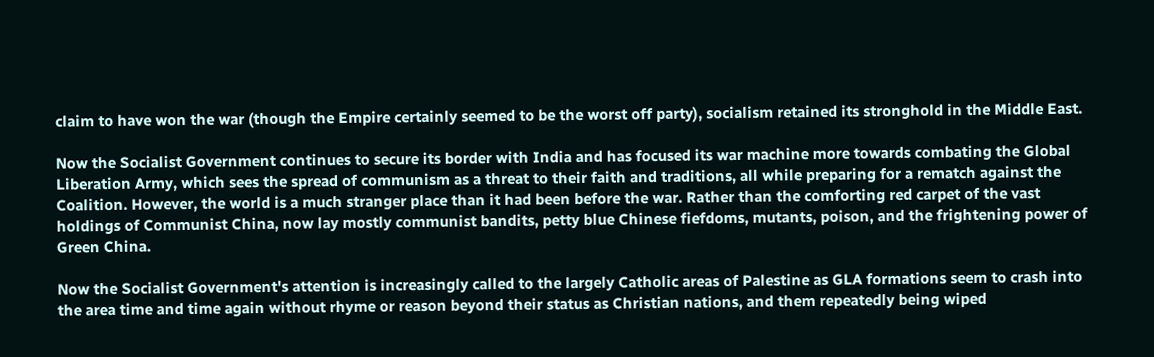claim to have won the war (though the Empire certainly seemed to be the worst off party), socialism retained its stronghold in the Middle East.

Now the Socialist Government continues to secure its border with India and has focused its war machine more towards combating the Global Liberation Army, which sees the spread of communism as a threat to their faith and traditions, all while preparing for a rematch against the Coalition. However, the world is a much stranger place than it had been before the war. Rather than the comforting red carpet of the vast holdings of Communist China, now lay mostly communist bandits, petty blue Chinese fiefdoms, mutants, poison, and the frightening power of Green China.

Now the Socialist Government's attention is increasingly called to the largely Catholic areas of Palestine as GLA formations seem to crash into the area time and time again without rhyme or reason beyond their status as Christian nations, and them repeatedly being wiped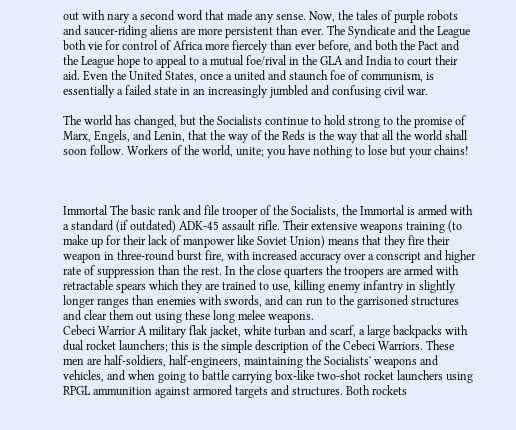out with nary a second word that made any sense. Now, the tales of purple robots and saucer-riding aliens are more persistent than ever. The Syndicate and the League both vie for control of Africa more fiercely than ever before, and both the Pact and the League hope to appeal to a mutual foe/rival in the GLA and India to court their aid. Even the United States, once a united and staunch foe of communism, is essentially a failed state in an increasingly jumbled and confusing civil war.

The world has changed, but the Socialists continue to hold strong to the promise of Marx, Engels, and Lenin, that the way of the Reds is the way that all the world shall soon follow. Workers of the world, unite; you have nothing to lose but your chains!



Immortal The basic rank and file trooper of the Socialists, the Immortal is armed with a standard (if outdated) ADK-45 assault rifle. Their extensive weapons training (to make up for their lack of manpower like Soviet Union) means that they fire their weapon in three-round burst fire, with increased accuracy over a conscript and higher rate of suppression than the rest. In the close quarters the troopers are armed with retractable spears which they are trained to use, killing enemy infantry in slightly longer ranges than enemies with swords, and can run to the garrisoned structures and clear them out using these long melee weapons.
Cebeci Warrior A military flak jacket, white turban and scarf, a large backpacks with dual rocket launchers; this is the simple description of the Cebeci Warriors. These men are half-soldiers, half-engineers, maintaining the Socialists' weapons and vehicles, and when going to battle carrying box-like two-shot rocket launchers using RPGL ammunition against armored targets and structures. Both rockets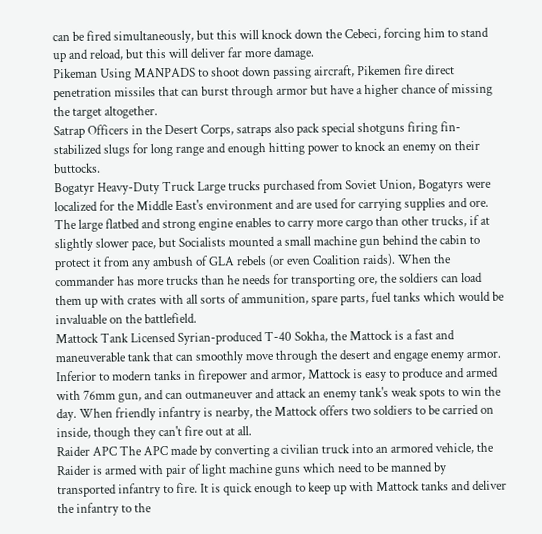can be fired simultaneously, but this will knock down the Cebeci, forcing him to stand up and reload, but this will deliver far more damage.
Pikeman Using MANPADS to shoot down passing aircraft, Pikemen fire direct penetration missiles that can burst through armor but have a higher chance of missing the target altogether.
Satrap Officers in the Desert Corps, satraps also pack special shotguns firing fin-stabilized slugs for long range and enough hitting power to knock an enemy on their buttocks.
Bogatyr Heavy-Duty Truck Large trucks purchased from Soviet Union, Bogatyrs were localized for the Middle East's environment and are used for carrying supplies and ore. The large flatbed and strong engine enables to carry more cargo than other trucks, if at slightly slower pace, but Socialists mounted a small machine gun behind the cabin to protect it from any ambush of GLA rebels (or even Coalition raids). When the commander has more trucks than he needs for transporting ore, the soldiers can load them up with crates with all sorts of ammunition, spare parts, fuel tanks which would be invaluable on the battlefield.
Mattock Tank Licensed Syrian-produced T-40 Sokha, the Mattock is a fast and maneuverable tank that can smoothly move through the desert and engage enemy armor. Inferior to modern tanks in firepower and armor, Mattock is easy to produce and armed with 76mm gun, and can outmaneuver and attack an enemy tank's weak spots to win the day. When friendly infantry is nearby, the Mattock offers two soldiers to be carried on inside, though they can't fire out at all.
Raider APC The APC made by converting a civilian truck into an armored vehicle, the Raider is armed with pair of light machine guns which need to be manned by transported infantry to fire. It is quick enough to keep up with Mattock tanks and deliver the infantry to the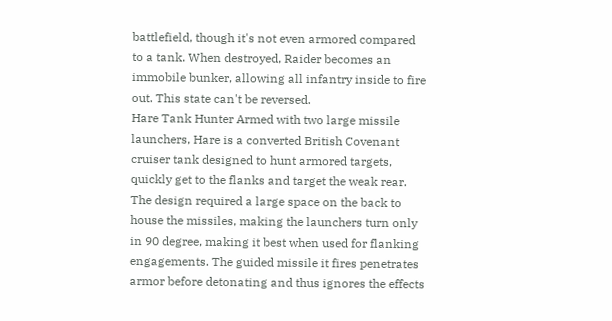battlefield, though it's not even armored compared to a tank. When destroyed, Raider becomes an immobile bunker, allowing all infantry inside to fire out. This state can't be reversed.
Hare Tank Hunter Armed with two large missile launchers, Hare is a converted British Covenant cruiser tank designed to hunt armored targets, quickly get to the flanks and target the weak rear. The design required a large space on the back to house the missiles, making the launchers turn only in 90 degree, making it best when used for flanking engagements. The guided missile it fires penetrates armor before detonating and thus ignores the effects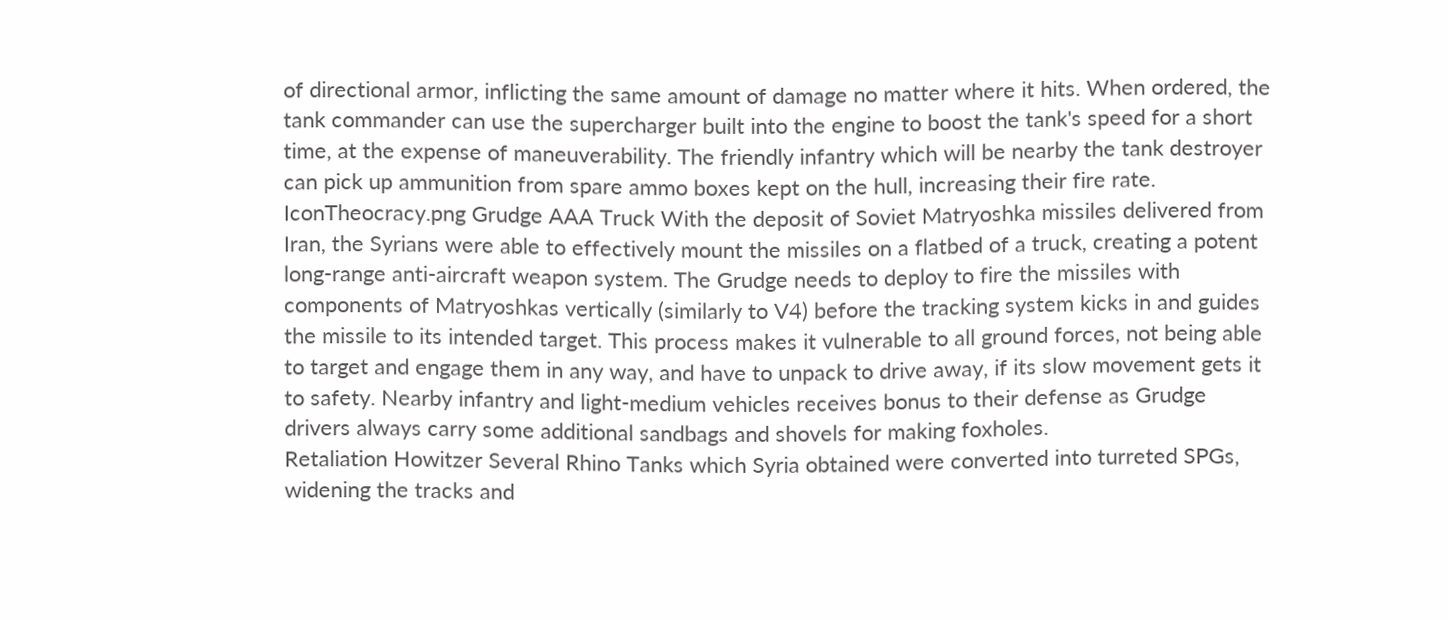of directional armor, inflicting the same amount of damage no matter where it hits. When ordered, the tank commander can use the supercharger built into the engine to boost the tank's speed for a short time, at the expense of maneuverability. The friendly infantry which will be nearby the tank destroyer can pick up ammunition from spare ammo boxes kept on the hull, increasing their fire rate.
IconTheocracy.png Grudge AAA Truck With the deposit of Soviet Matryoshka missiles delivered from Iran, the Syrians were able to effectively mount the missiles on a flatbed of a truck, creating a potent long-range anti-aircraft weapon system. The Grudge needs to deploy to fire the missiles with components of Matryoshkas vertically (similarly to V4) before the tracking system kicks in and guides the missile to its intended target. This process makes it vulnerable to all ground forces, not being able to target and engage them in any way, and have to unpack to drive away, if its slow movement gets it to safety. Nearby infantry and light-medium vehicles receives bonus to their defense as Grudge drivers always carry some additional sandbags and shovels for making foxholes.
Retaliation Howitzer Several Rhino Tanks which Syria obtained were converted into turreted SPGs, widening the tracks and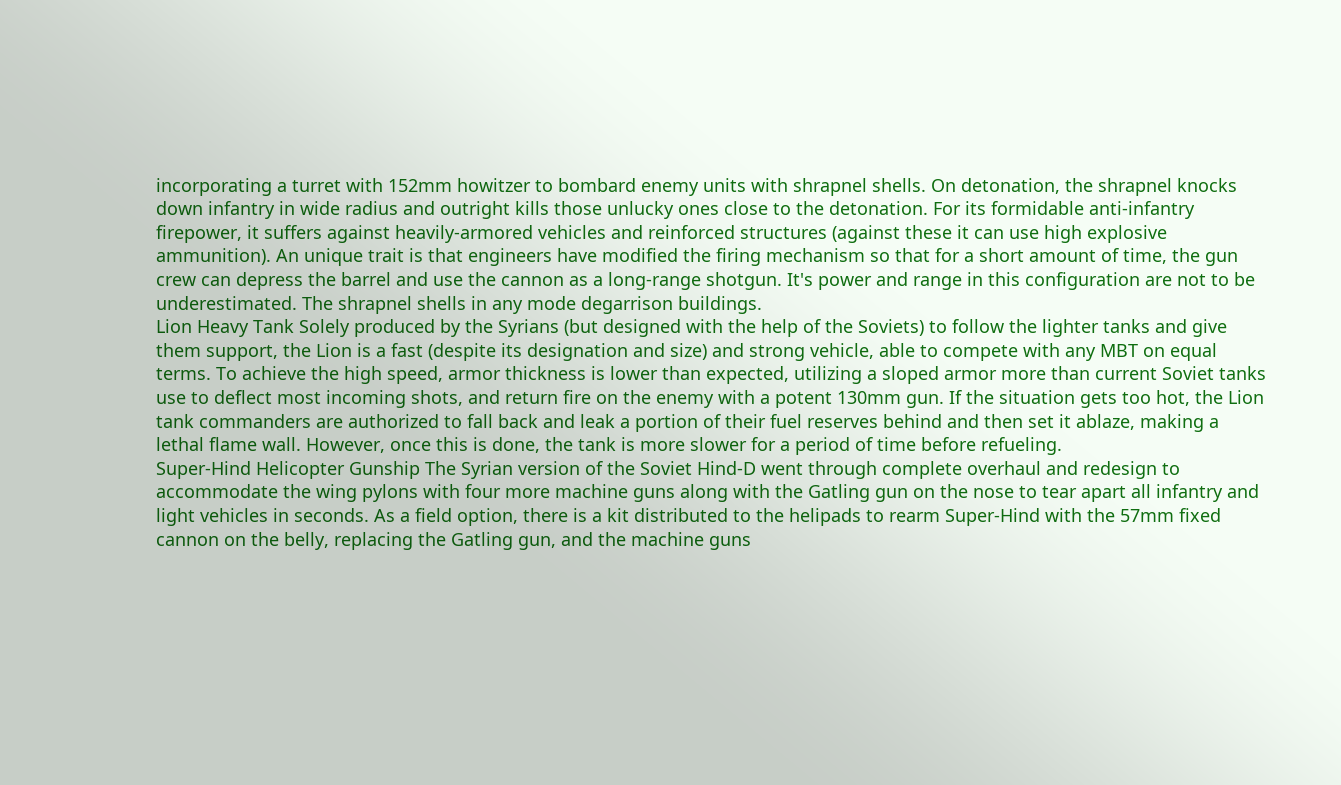incorporating a turret with 152mm howitzer to bombard enemy units with shrapnel shells. On detonation, the shrapnel knocks down infantry in wide radius and outright kills those unlucky ones close to the detonation. For its formidable anti-infantry firepower, it suffers against heavily-armored vehicles and reinforced structures (against these it can use high explosive ammunition). An unique trait is that engineers have modified the firing mechanism so that for a short amount of time, the gun crew can depress the barrel and use the cannon as a long-range shotgun. It's power and range in this configuration are not to be underestimated. The shrapnel shells in any mode degarrison buildings.
Lion Heavy Tank Solely produced by the Syrians (but designed with the help of the Soviets) to follow the lighter tanks and give them support, the Lion is a fast (despite its designation and size) and strong vehicle, able to compete with any MBT on equal terms. To achieve the high speed, armor thickness is lower than expected, utilizing a sloped armor more than current Soviet tanks use to deflect most incoming shots, and return fire on the enemy with a potent 130mm gun. If the situation gets too hot, the Lion tank commanders are authorized to fall back and leak a portion of their fuel reserves behind and then set it ablaze, making a lethal flame wall. However, once this is done, the tank is more slower for a period of time before refueling.
Super-Hind Helicopter Gunship The Syrian version of the Soviet Hind-D went through complete overhaul and redesign to accommodate the wing pylons with four more machine guns along with the Gatling gun on the nose to tear apart all infantry and light vehicles in seconds. As a field option, there is a kit distributed to the helipads to rearm Super-Hind with the 57mm fixed cannon on the belly, replacing the Gatling gun, and the machine guns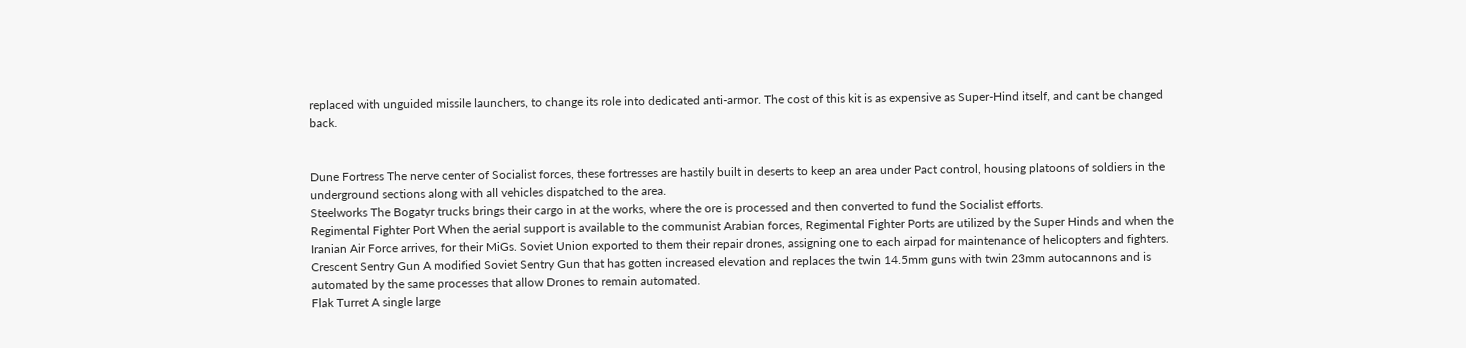replaced with unguided missile launchers, to change its role into dedicated anti-armor. The cost of this kit is as expensive as Super-Hind itself, and cant be changed back.


Dune Fortress The nerve center of Socialist forces, these fortresses are hastily built in deserts to keep an area under Pact control, housing platoons of soldiers in the underground sections along with all vehicles dispatched to the area.
Steelworks The Bogatyr trucks brings their cargo in at the works, where the ore is processed and then converted to fund the Socialist efforts.
Regimental Fighter Port When the aerial support is available to the communist Arabian forces, Regimental Fighter Ports are utilized by the Super Hinds and when the Iranian Air Force arrives, for their MiGs. Soviet Union exported to them their repair drones, assigning one to each airpad for maintenance of helicopters and fighters.
Crescent Sentry Gun A modified Soviet Sentry Gun that has gotten increased elevation and replaces the twin 14.5mm guns with twin 23mm autocannons and is automated by the same processes that allow Drones to remain automated.
Flak Turret A single large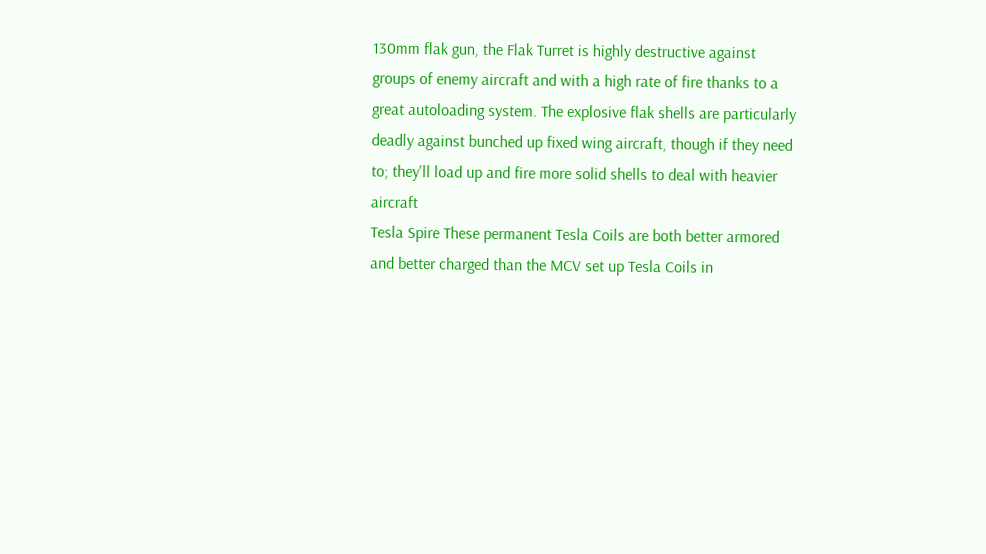130mm flak gun, the Flak Turret is highly destructive against groups of enemy aircraft and with a high rate of fire thanks to a great autoloading system. The explosive flak shells are particularly deadly against bunched up fixed wing aircraft, though if they need to; they'll load up and fire more solid shells to deal with heavier aircraft
Tesla Spire These permanent Tesla Coils are both better armored and better charged than the MCV set up Tesla Coils in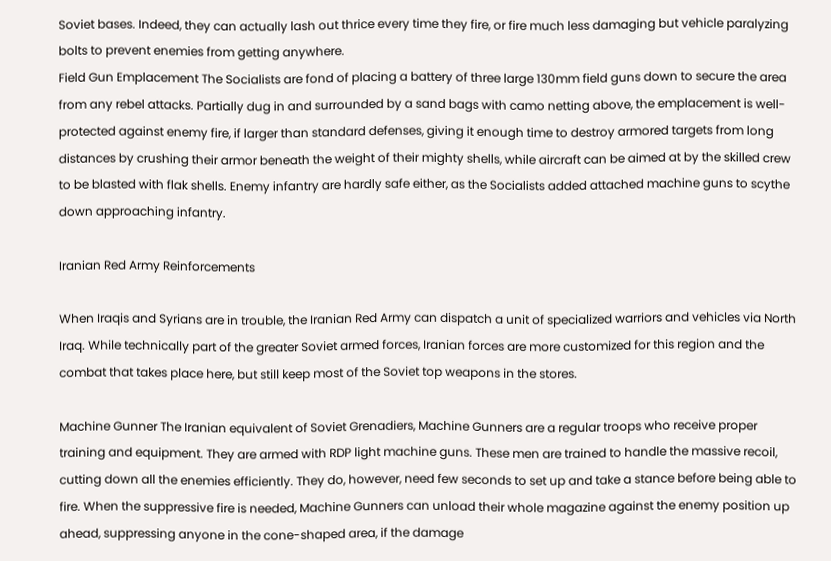Soviet bases. Indeed, they can actually lash out thrice every time they fire, or fire much less damaging but vehicle paralyzing bolts to prevent enemies from getting anywhere.
Field Gun Emplacement The Socialists are fond of placing a battery of three large 130mm field guns down to secure the area from any rebel attacks. Partially dug in and surrounded by a sand bags with camo netting above, the emplacement is well-protected against enemy fire, if larger than standard defenses, giving it enough time to destroy armored targets from long distances by crushing their armor beneath the weight of their mighty shells, while aircraft can be aimed at by the skilled crew to be blasted with flak shells. Enemy infantry are hardly safe either, as the Socialists added attached machine guns to scythe down approaching infantry.

Iranian Red Army Reinforcements

When Iraqis and Syrians are in trouble, the Iranian Red Army can dispatch a unit of specialized warriors and vehicles via North Iraq. While technically part of the greater Soviet armed forces, Iranian forces are more customized for this region and the combat that takes place here, but still keep most of the Soviet top weapons in the stores.

Machine Gunner The Iranian equivalent of Soviet Grenadiers, Machine Gunners are a regular troops who receive proper training and equipment. They are armed with RDP light machine guns. These men are trained to handle the massive recoil, cutting down all the enemies efficiently. They do, however, need few seconds to set up and take a stance before being able to fire. When the suppressive fire is needed, Machine Gunners can unload their whole magazine against the enemy position up ahead, suppressing anyone in the cone-shaped area, if the damage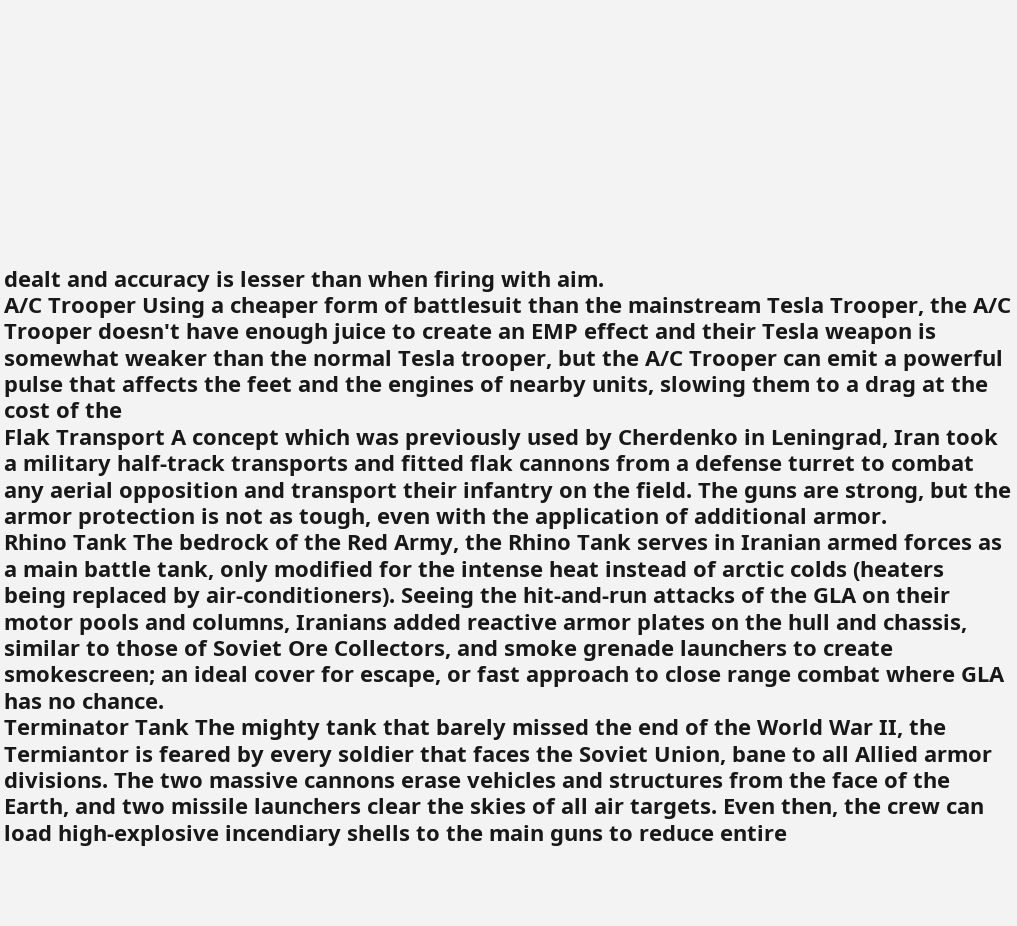dealt and accuracy is lesser than when firing with aim.
A/C Trooper Using a cheaper form of battlesuit than the mainstream Tesla Trooper, the A/C Trooper doesn't have enough juice to create an EMP effect and their Tesla weapon is somewhat weaker than the normal Tesla trooper, but the A/C Trooper can emit a powerful pulse that affects the feet and the engines of nearby units, slowing them to a drag at the cost of the
Flak Transport A concept which was previously used by Cherdenko in Leningrad, Iran took a military half-track transports and fitted flak cannons from a defense turret to combat any aerial opposition and transport their infantry on the field. The guns are strong, but the armor protection is not as tough, even with the application of additional armor.
Rhino Tank The bedrock of the Red Army, the Rhino Tank serves in Iranian armed forces as a main battle tank, only modified for the intense heat instead of arctic colds (heaters being replaced by air-conditioners). Seeing the hit-and-run attacks of the GLA on their motor pools and columns, Iranians added reactive armor plates on the hull and chassis, similar to those of Soviet Ore Collectors, and smoke grenade launchers to create smokescreen; an ideal cover for escape, or fast approach to close range combat where GLA has no chance.
Terminator Tank The mighty tank that barely missed the end of the World War II, the Termiantor is feared by every soldier that faces the Soviet Union, bane to all Allied armor divisions. The two massive cannons erase vehicles and structures from the face of the Earth, and two missile launchers clear the skies of all air targets. Even then, the crew can load high-explosive incendiary shells to the main guns to reduce entire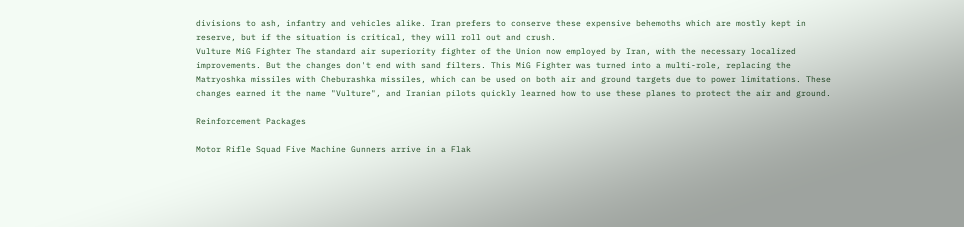divisions to ash, infantry and vehicles alike. Iran prefers to conserve these expensive behemoths which are mostly kept in reserve, but if the situation is critical, they will roll out and crush.
Vulture MiG Fighter The standard air superiority fighter of the Union now employed by Iran, with the necessary localized improvements. But the changes don't end with sand filters. This MiG Fighter was turned into a multi-role, replacing the Matryoshka missiles with Cheburashka missiles, which can be used on both air and ground targets due to power limitations. These changes earned it the name "Vulture", and Iranian pilots quickly learned how to use these planes to protect the air and ground.

Reinforcement Packages

Motor Rifle Squad Five Machine Gunners arrive in a Flak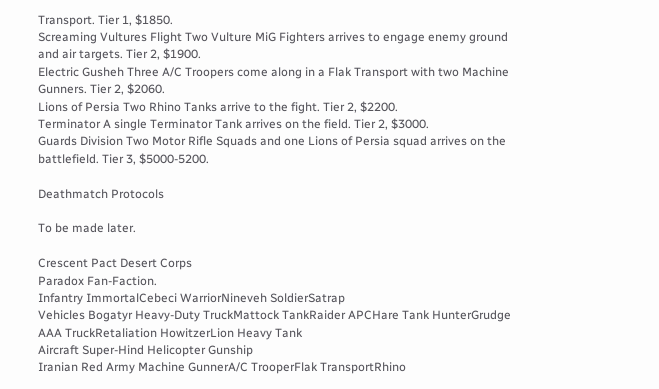Transport. Tier 1, $1850.
Screaming Vultures Flight Two Vulture MiG Fighters arrives to engage enemy ground and air targets. Tier 2, $1900.
Electric Gusheh Three A/C Troopers come along in a Flak Transport with two Machine Gunners. Tier 2, $2060.
Lions of Persia Two Rhino Tanks arrive to the fight. Tier 2, $2200.
Terminator A single Terminator Tank arrives on the field. Tier 2, $3000.
Guards Division Two Motor Rifle Squads and one Lions of Persia squad arrives on the battlefield. Tier 3, $5000-5200.

Deathmatch Protocols

To be made later.

Crescent Pact Desert Corps
Paradox Fan-Faction.
Infantry ImmortalCebeci WarriorNineveh SoldierSatrap
Vehicles Bogatyr Heavy-Duty TruckMattock TankRaider APCHare Tank HunterGrudge AAA TruckRetaliation HowitzerLion Heavy Tank
Aircraft Super-Hind Helicopter Gunship
Iranian Red Army Machine GunnerA/C TrooperFlak TransportRhino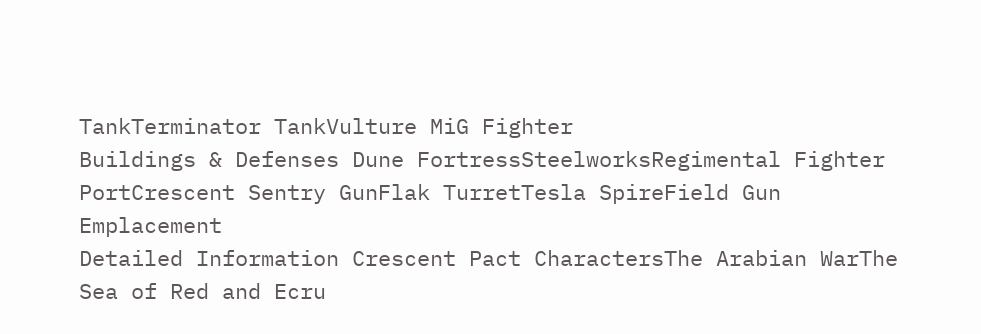TankTerminator TankVulture MiG Fighter
Buildings & Defenses Dune FortressSteelworksRegimental Fighter PortCrescent Sentry GunFlak TurretTesla SpireField Gun Emplacement
Detailed Information Crescent Pact CharactersThe Arabian WarThe Sea of Red and Ecru